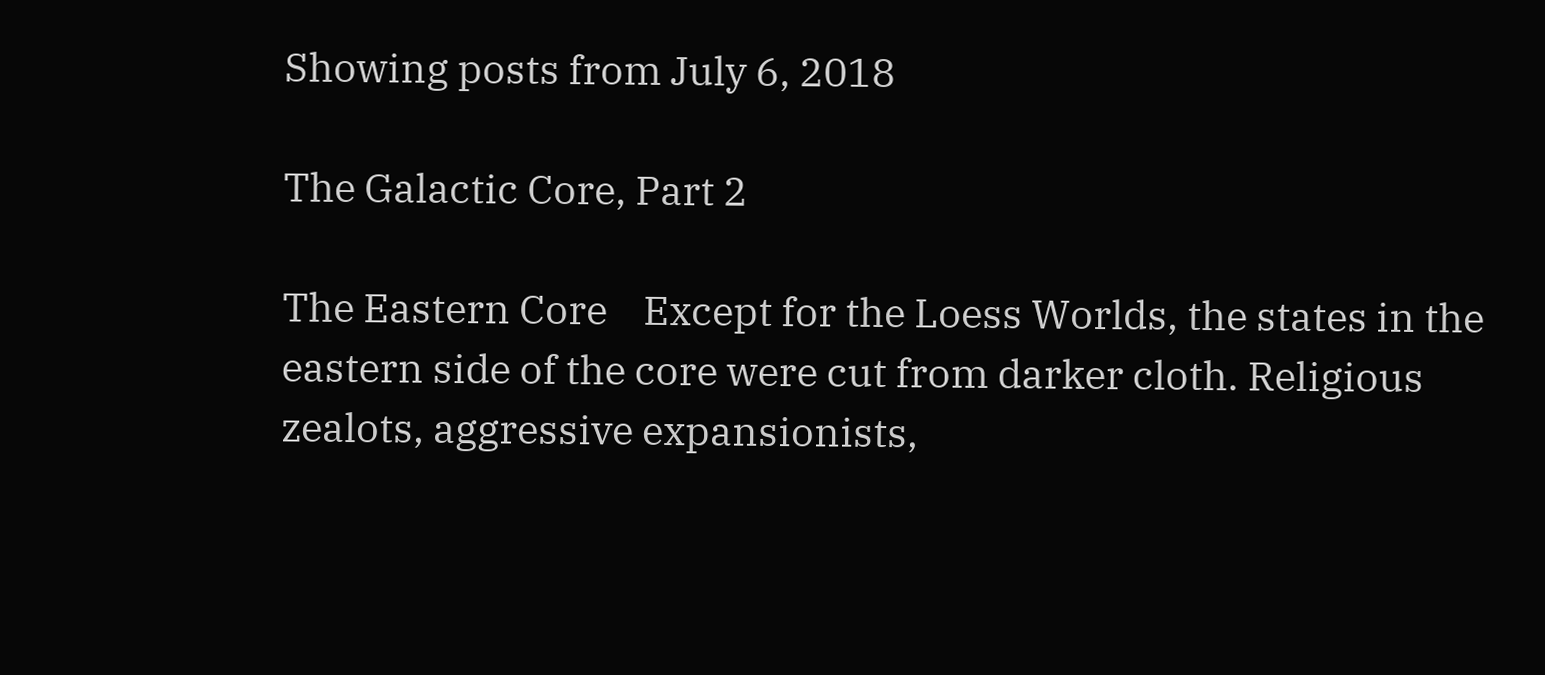Showing posts from July 6, 2018

The Galactic Core, Part 2

The Eastern Core    Except for the Loess Worlds, the states in the eastern side of the core were cut from darker cloth. Religious zealots, aggressive expansionists,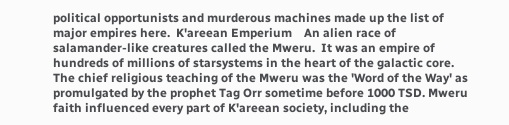political opportunists and murderous machines made up the list of major empires here.  K'areean Emperium    An alien race of salamander-like creatures called the Mweru.  It was an empire of hundreds of millions of starsystems in the heart of the galactic core.  The chief religious teaching of the Mweru was the 'Word of the Way' as promulgated by the prophet Tag Orr sometime before 1000 TSD. Mweru faith influenced every part of K'areean society, including the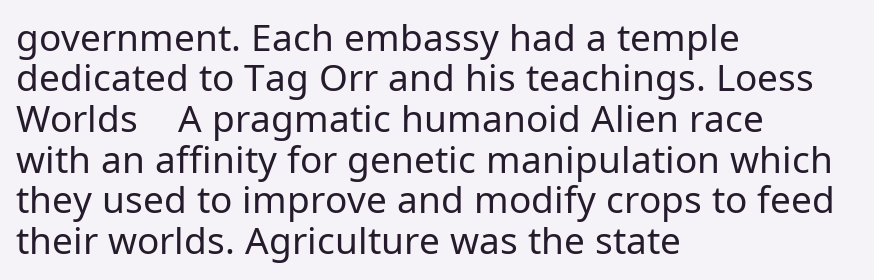government. Each embassy had a temple dedicated to Tag Orr and his teachings. Loess Worlds    A pragmatic humanoid Alien race with an affinity for genetic manipulation which they used to improve and modify crops to feed their worlds. Agriculture was the state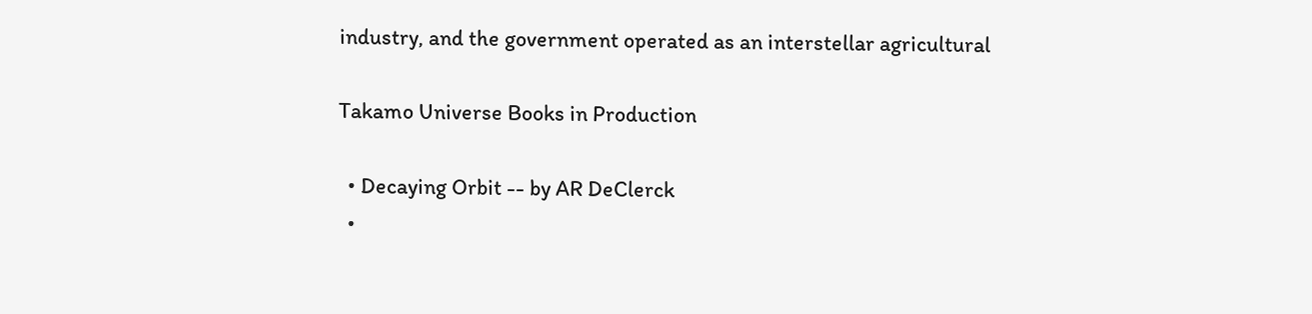industry, and the government operated as an interstellar agricultural

Takamo Universe Books in Production

  • Decaying Orbit -- by AR DeClerck
  •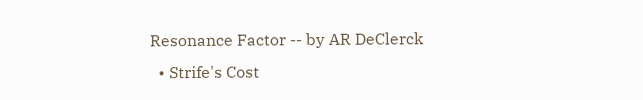Resonance Factor -- by AR DeClerck
  • Strife's Cost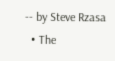-- by Steve Rzasa
  • The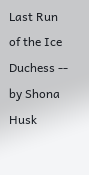Last Run of the Ice Duchess -- by Shona Husk